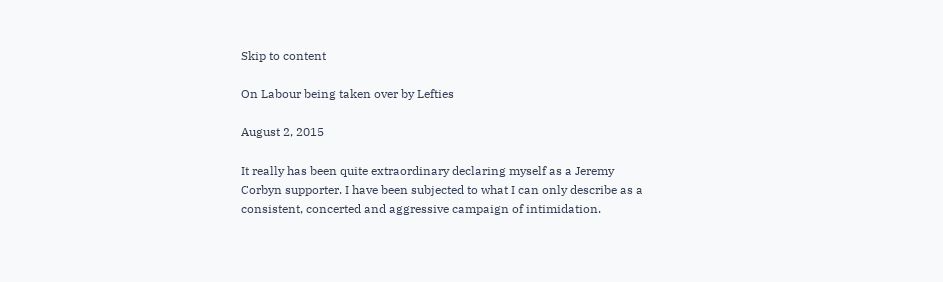Skip to content

On Labour being taken over by Lefties

August 2, 2015

It really has been quite extraordinary declaring myself as a Jeremy Corbyn supporter. I have been subjected to what I can only describe as a consistent, concerted and aggressive campaign of intimidation.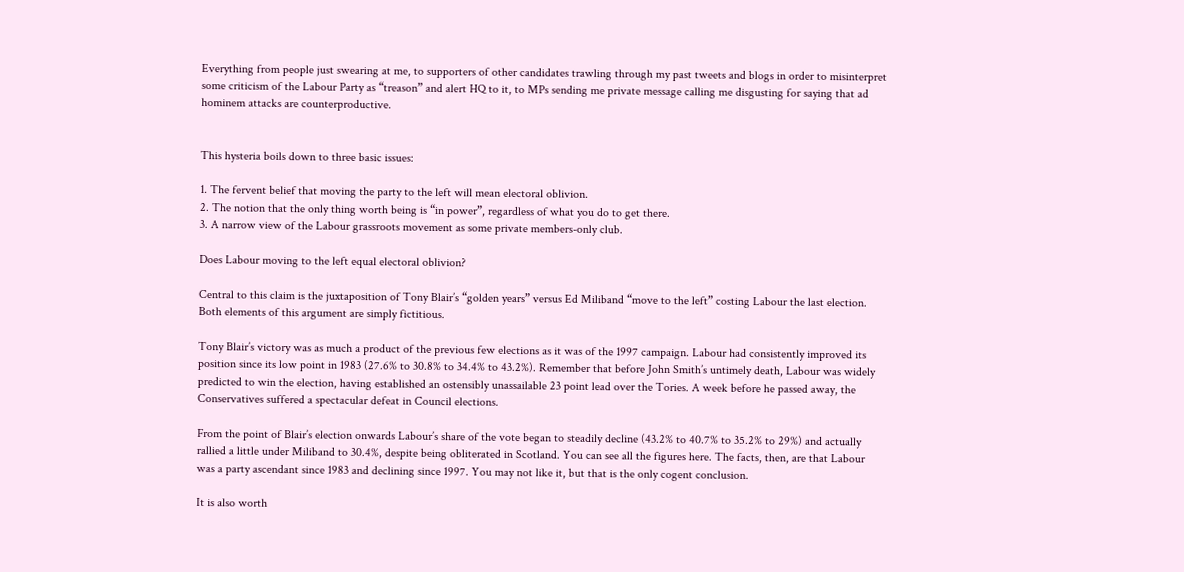Everything from people just swearing at me, to supporters of other candidates trawling through my past tweets and blogs in order to misinterpret some criticism of the Labour Party as “treason” and alert HQ to it, to MPs sending me private message calling me disgusting for saying that ad hominem attacks are counterproductive.


This hysteria boils down to three basic issues:

1. The fervent belief that moving the party to the left will mean electoral oblivion.
2. The notion that the only thing worth being is “in power”, regardless of what you do to get there.
3. A narrow view of the Labour grassroots movement as some private members-only club.

Does Labour moving to the left equal electoral oblivion?

Central to this claim is the juxtaposition of Tony Blair’s “golden years” versus Ed Miliband “move to the left” costing Labour the last election. Both elements of this argument are simply fictitious.

Tony Blair’s victory was as much a product of the previous few elections as it was of the 1997 campaign. Labour had consistently improved its position since its low point in 1983 (27.6% to 30.8% to 34.4% to 43.2%). Remember that before John Smith’s untimely death, Labour was widely predicted to win the election, having established an ostensibly unassailable 23 point lead over the Tories. A week before he passed away, the Conservatives suffered a spectacular defeat in Council elections.

From the point of Blair’s election onwards Labour’s share of the vote began to steadily decline (43.2% to 40.7% to 35.2% to 29%) and actually rallied a little under Miliband to 30.4%, despite being obliterated in Scotland. You can see all the figures here. The facts, then, are that Labour was a party ascendant since 1983 and declining since 1997. You may not like it, but that is the only cogent conclusion.

It is also worth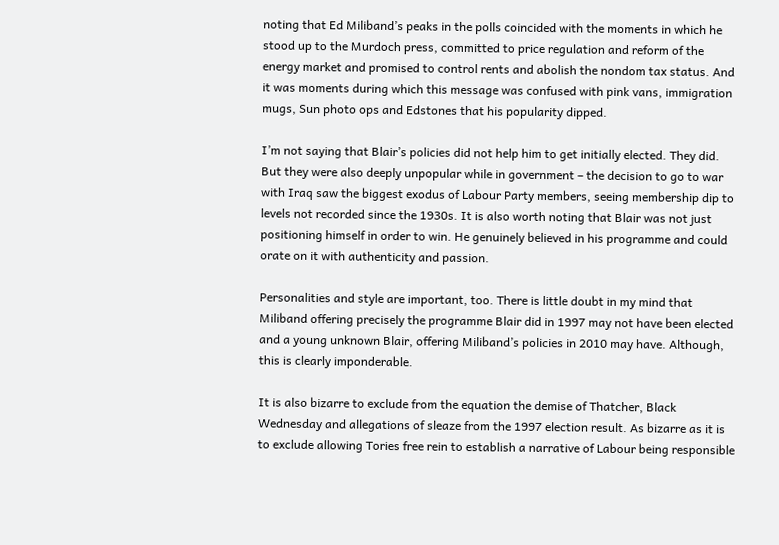noting that Ed Miliband’s peaks in the polls coincided with the moments in which he stood up to the Murdoch press, committed to price regulation and reform of the energy market and promised to control rents and abolish the nondom tax status. And it was moments during which this message was confused with pink vans, immigration mugs, Sun photo ops and Edstones that his popularity dipped.

I’m not saying that Blair’s policies did not help him to get initially elected. They did. But they were also deeply unpopular while in government – the decision to go to war with Iraq saw the biggest exodus of Labour Party members, seeing membership dip to levels not recorded since the 1930s. It is also worth noting that Blair was not just positioning himself in order to win. He genuinely believed in his programme and could orate on it with authenticity and passion.

Personalities and style are important, too. There is little doubt in my mind that Miliband offering precisely the programme Blair did in 1997 may not have been elected and a young unknown Blair, offering Miliband’s policies in 2010 may have. Although, this is clearly imponderable.

It is also bizarre to exclude from the equation the demise of Thatcher, Black Wednesday and allegations of sleaze from the 1997 election result. As bizarre as it is to exclude allowing Tories free rein to establish a narrative of Labour being responsible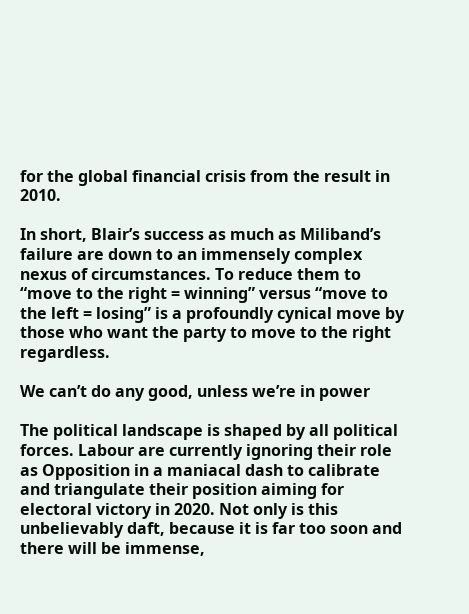for the global financial crisis from the result in 2010.

In short, Blair’s success as much as Miliband’s failure are down to an immensely complex nexus of circumstances. To reduce them to “move to the right = winning” versus “move to the left = losing” is a profoundly cynical move by those who want the party to move to the right regardless.

We can’t do any good, unless we’re in power

The political landscape is shaped by all political forces. Labour are currently ignoring their role as Opposition in a maniacal dash to calibrate and triangulate their position aiming for electoral victory in 2020. Not only is this unbelievably daft, because it is far too soon and there will be immense,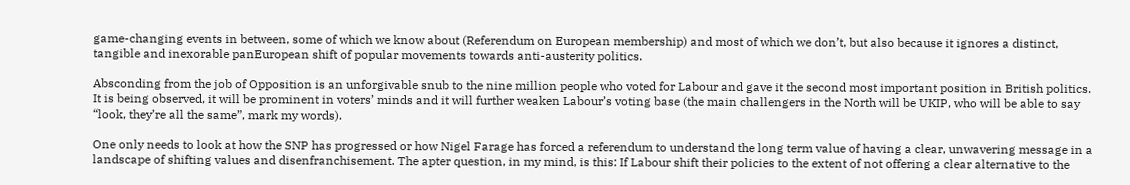game-changing events in between, some of which we know about (Referendum on European membership) and most of which we don’t, but also because it ignores a distinct, tangible and inexorable panEuropean shift of popular movements towards anti-austerity politics.

Absconding from the job of Opposition is an unforgivable snub to the nine million people who voted for Labour and gave it the second most important position in British politics. It is being observed, it will be prominent in voters’ minds and it will further weaken Labour’s voting base (the main challengers in the North will be UKIP, who will be able to say “look, they’re all the same”, mark my words).

One only needs to look at how the SNP has progressed or how Nigel Farage has forced a referendum to understand the long term value of having a clear, unwavering message in a landscape of shifting values and disenfranchisement. The apter question, in my mind, is this: If Labour shift their policies to the extent of not offering a clear alternative to the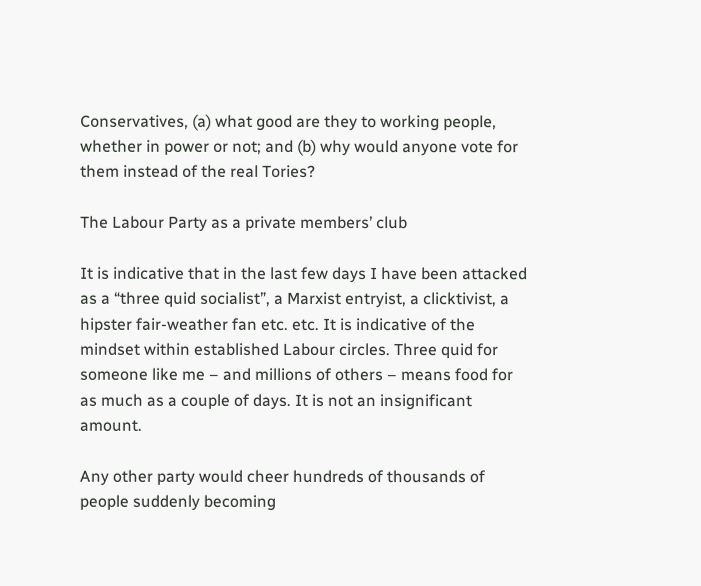Conservatives, (a) what good are they to working people, whether in power or not; and (b) why would anyone vote for them instead of the real Tories?

The Labour Party as a private members’ club

It is indicative that in the last few days I have been attacked as a “three quid socialist”, a Marxist entryist, a clicktivist, a hipster fair-weather fan etc. etc. It is indicative of the mindset within established Labour circles. Three quid for someone like me – and millions of others – means food for as much as a couple of days. It is not an insignificant amount.

Any other party would cheer hundreds of thousands of people suddenly becoming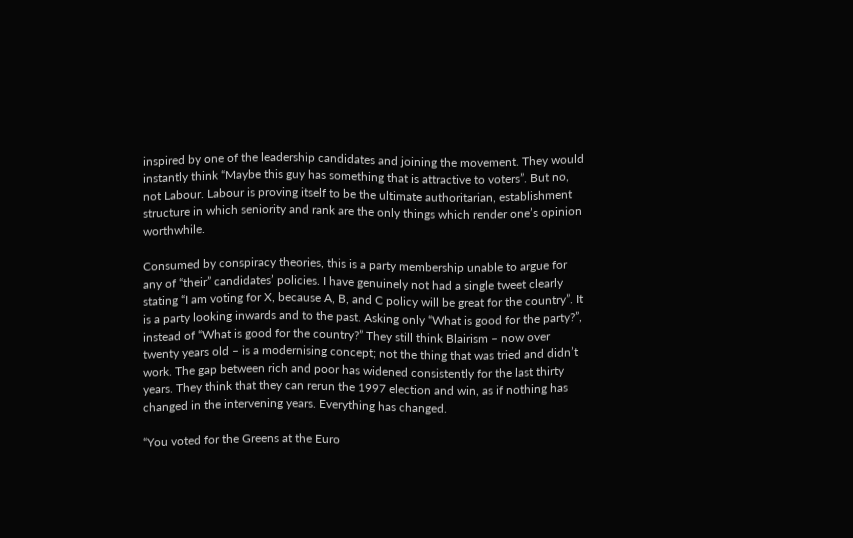inspired by one of the leadership candidates and joining the movement. They would instantly think “Maybe this guy has something that is attractive to voters”. But no, not Labour. Labour is proving itself to be the ultimate authoritarian, establishment structure in which seniority and rank are the only things which render one’s opinion worthwhile.

Consumed by conspiracy theories, this is a party membership unable to argue for any of “their” candidates’ policies. I have genuinely not had a single tweet clearly stating “I am voting for X, because A, B, and C policy will be great for the country”. It is a party looking inwards and to the past. Asking only “What is good for the party?”, instead of “What is good for the country?” They still think Blairism – now over twenty years old – is a modernising concept; not the thing that was tried and didn’t work. The gap between rich and poor has widened consistently for the last thirty years. They think that they can rerun the 1997 election and win, as if nothing has changed in the intervening years. Everything has changed.

“You voted for the Greens at the Euro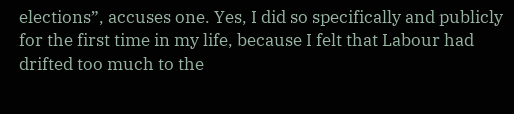elections”, accuses one. Yes, I did so specifically and publicly for the first time in my life, because I felt that Labour had drifted too much to the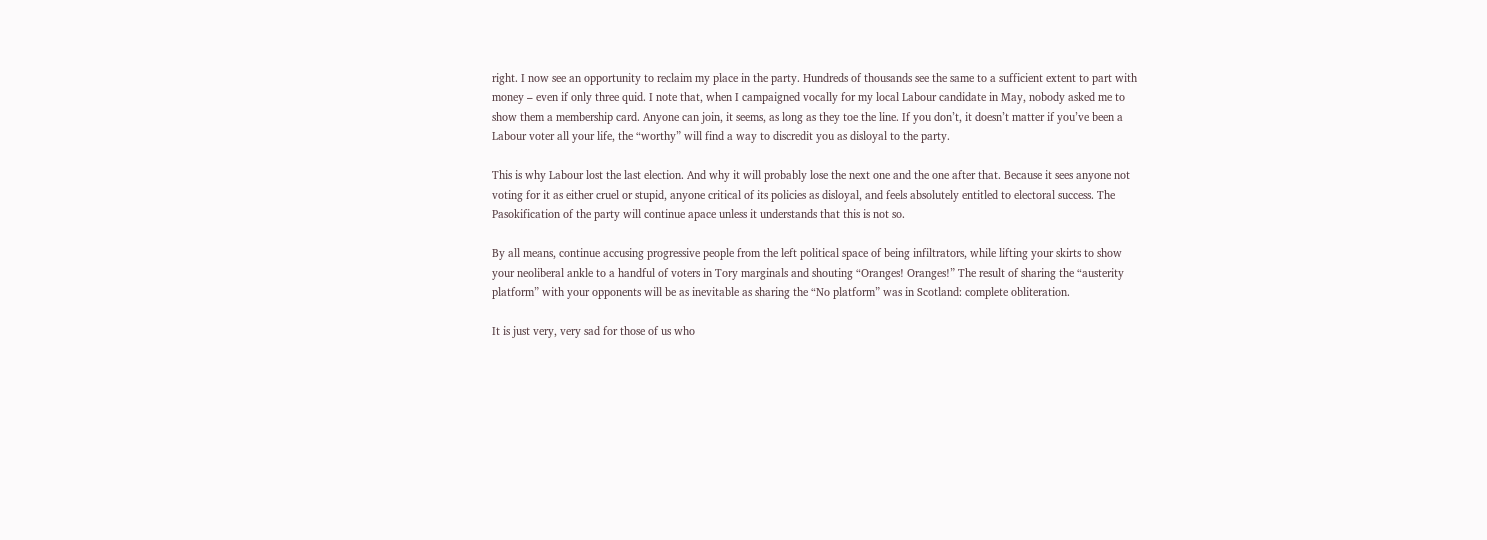right. I now see an opportunity to reclaim my place in the party. Hundreds of thousands see the same to a sufficient extent to part with money – even if only three quid. I note that, when I campaigned vocally for my local Labour candidate in May, nobody asked me to show them a membership card. Anyone can join, it seems, as long as they toe the line. If you don’t, it doesn’t matter if you’ve been a Labour voter all your life, the “worthy” will find a way to discredit you as disloyal to the party.

This is why Labour lost the last election. And why it will probably lose the next one and the one after that. Because it sees anyone not voting for it as either cruel or stupid, anyone critical of its policies as disloyal, and feels absolutely entitled to electoral success. The Pasokification of the party will continue apace unless it understands that this is not so.

By all means, continue accusing progressive people from the left political space of being infiltrators, while lifting your skirts to show your neoliberal ankle to a handful of voters in Tory marginals and shouting “Oranges! Oranges!” The result of sharing the “austerity platform” with your opponents will be as inevitable as sharing the “No platform” was in Scotland: complete obliteration.

It is just very, very sad for those of us who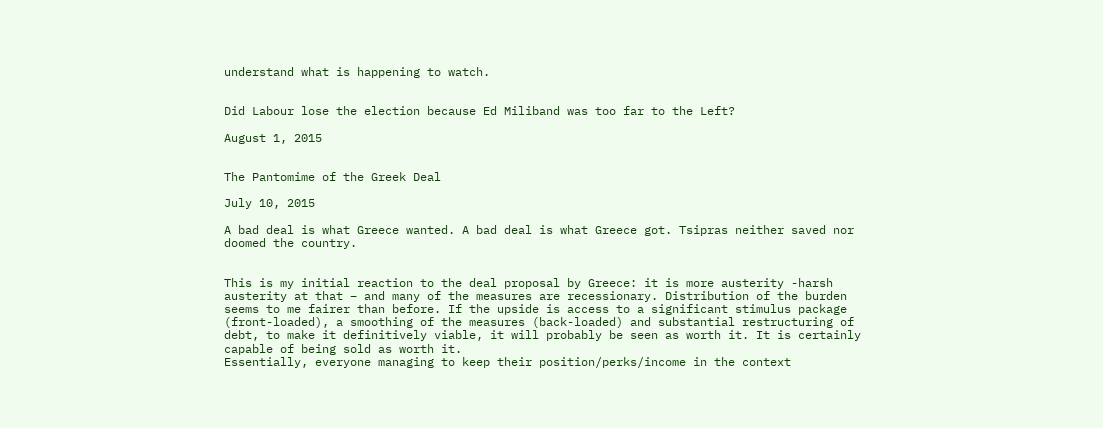understand what is happening to watch.


Did Labour lose the election because Ed Miliband was too far to the Left?

August 1, 2015


The Pantomime of the Greek Deal

July 10, 2015

A bad deal is what Greece wanted. A bad deal is what Greece got. Tsipras neither saved nor doomed the country.


This is my initial reaction to the deal proposal by Greece: it is more austerity -harsh austerity at that – and many of the measures are recessionary. Distribution of the burden seems to me fairer than before. If the upside is access to a significant stimulus package (front-loaded), a smoothing of the measures (back-loaded) and substantial restructuring of debt, to make it definitively viable, it will probably be seen as worth it. It is certainly capable of being sold as worth it.
Essentially, everyone managing to keep their position/perks/income in the context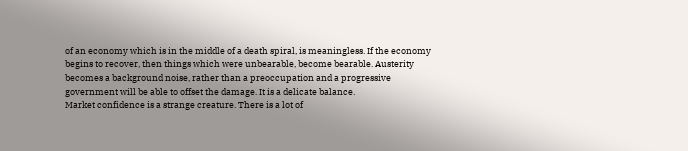of an economy which is in the middle of a death spiral, is meaningless. If the economy begins to recover, then things which were unbearable, become bearable. Austerity becomes a background noise, rather than a preoccupation and a progressive government will be able to offset the damage. It is a delicate balance.
Market confidence is a strange creature. There is a lot of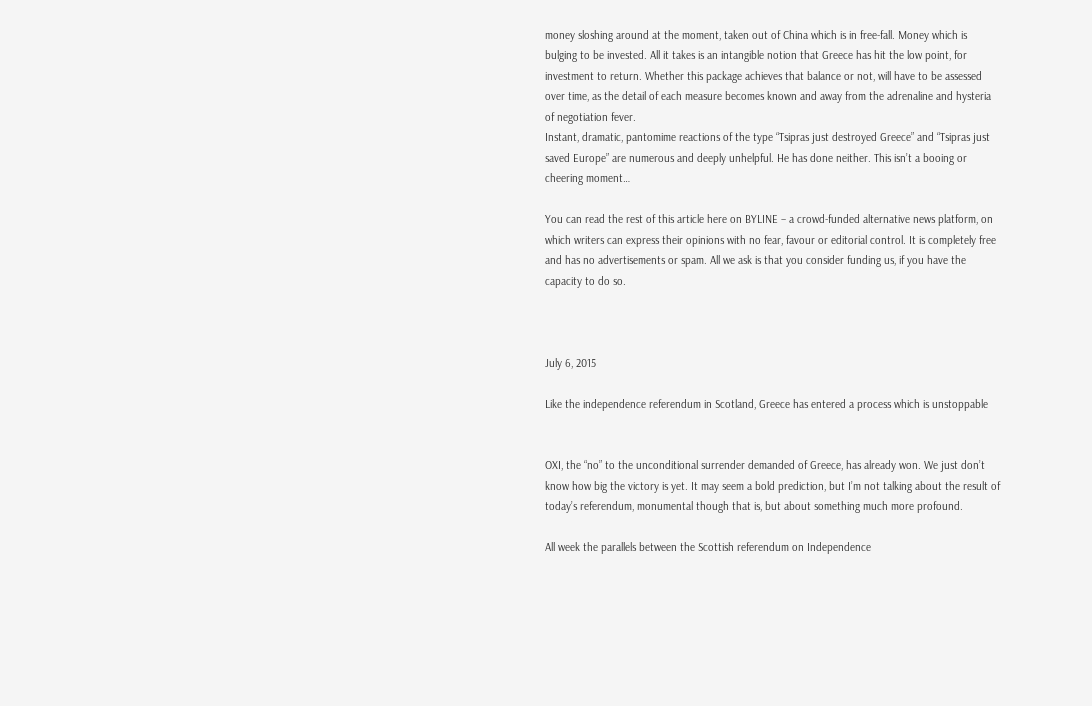money sloshing around at the moment, taken out of China which is in free-fall. Money which is bulging to be invested. All it takes is an intangible notion that Greece has hit the low point, for investment to return. Whether this package achieves that balance or not, will have to be assessed over time, as the detail of each measure becomes known and away from the adrenaline and hysteria of negotiation fever.
Instant, dramatic, pantomime reactions of the type “Tsipras just destroyed Greece” and “Tsipras just saved Europe” are numerous and deeply unhelpful. He has done neither. This isn’t a booing or cheering moment…

You can read the rest of this article here on BYLINE – a crowd-funded alternative news platform, on which writers can express their opinions with no fear, favour or editorial control. It is completely free and has no advertisements or spam. All we ask is that you consider funding us, if you have the capacity to do so.



July 6, 2015

Like the independence referendum in Scotland, Greece has entered a process which is unstoppable


OXI, the “no” to the unconditional surrender demanded of Greece, has already won. We just don’t know how big the victory is yet. It may seem a bold prediction, but I’m not talking about the result of today’s referendum, monumental though that is, but about something much more profound.

All week the parallels between the Scottish referendum on Independence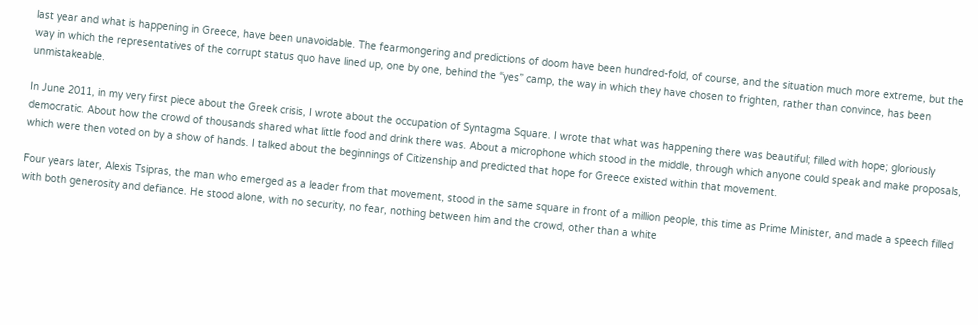last year and what is happening in Greece, have been unavoidable. The fearmongering and predictions of doom have been hundred-fold, of course, and the situation much more extreme, but the way in which the representatives of the corrupt status quo have lined up, one by one, behind the “yes” camp, the way in which they have chosen to frighten, rather than convince, has been unmistakeable.

In June 2011, in my very first piece about the Greek crisis, I wrote about the occupation of Syntagma Square. I wrote that what was happening there was beautiful; filled with hope; gloriously democratic. About how the crowd of thousands shared what little food and drink there was. About a microphone which stood in the middle, through which anyone could speak and make proposals, which were then voted on by a show of hands. I talked about the beginnings of Citizenship and predicted that hope for Greece existed within that movement.

Four years later, Alexis Tsipras, the man who emerged as a leader from that movement, stood in the same square in front of a million people, this time as Prime Minister, and made a speech filled with both generosity and defiance. He stood alone, with no security, no fear, nothing between him and the crowd, other than a white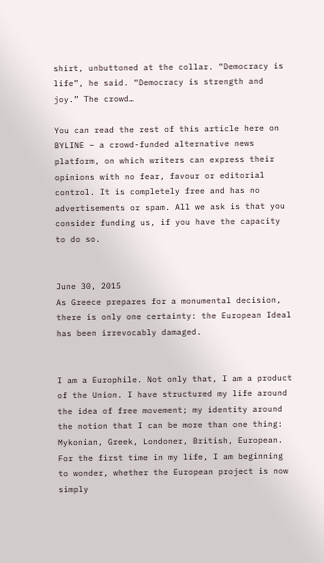shirt, unbuttoned at the collar. “Democracy is life”, he said. “Democracy is strength and joy.” The crowd…

You can read the rest of this article here on BYLINE – a crowd-funded alternative news platform, on which writers can express their opinions with no fear, favour or editorial control. It is completely free and has no advertisements or spam. All we ask is that you consider funding us, if you have the capacity to do so.


June 30, 2015
As Greece prepares for a monumental decision, there is only one certainty: the European Ideal has been irrevocably damaged.


I am a Europhile. Not only that, I am a product of the Union. I have structured my life around the idea of free movement; my identity around the notion that I can be more than one thing: Mykonian, Greek, Londoner, British, European. For the first time in my life, I am beginning to wonder, whether the European project is now simply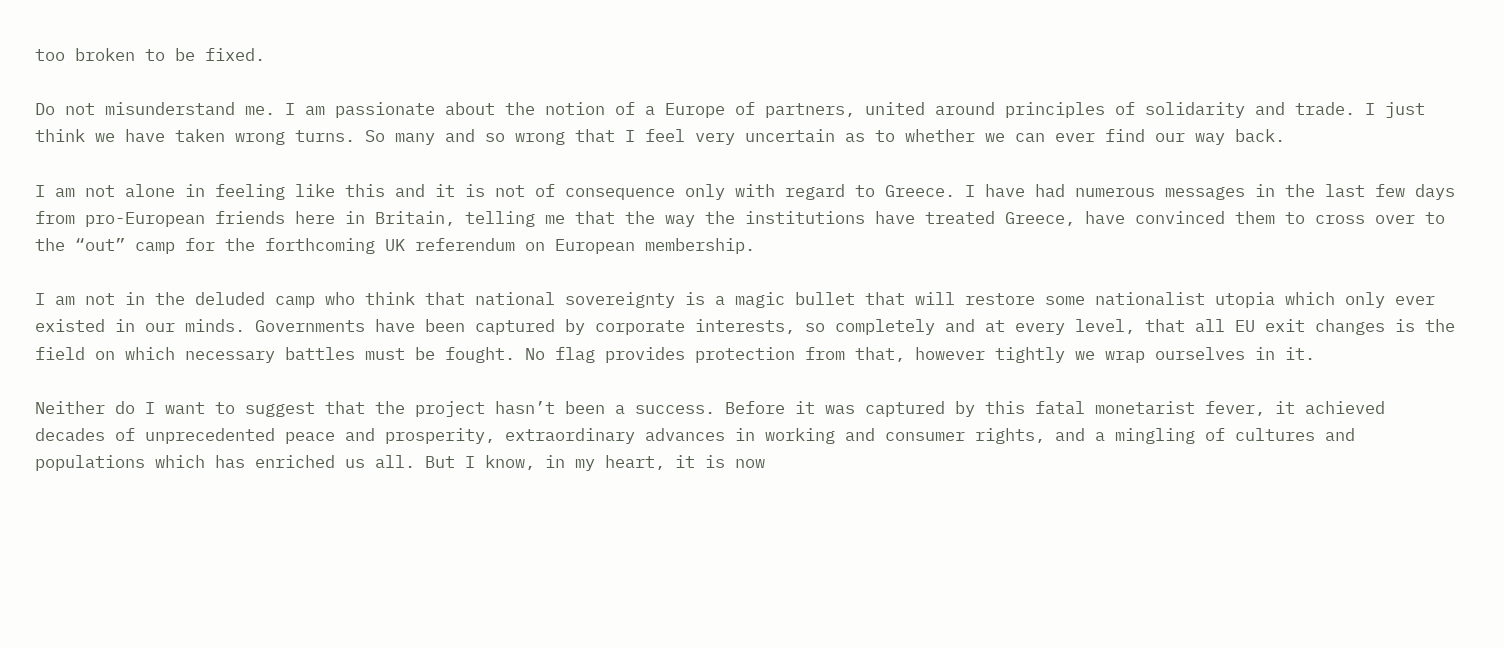too broken to be fixed.

Do not misunderstand me. I am passionate about the notion of a Europe of partners, united around principles of solidarity and trade. I just think we have taken wrong turns. So many and so wrong that I feel very uncertain as to whether we can ever find our way back.

I am not alone in feeling like this and it is not of consequence only with regard to Greece. I have had numerous messages in the last few days from pro-European friends here in Britain, telling me that the way the institutions have treated Greece, have convinced them to cross over to the “out” camp for the forthcoming UK referendum on European membership.

I am not in the deluded camp who think that national sovereignty is a magic bullet that will restore some nationalist utopia which only ever existed in our minds. Governments have been captured by corporate interests, so completely and at every level, that all EU exit changes is the field on which necessary battles must be fought. No flag provides protection from that, however tightly we wrap ourselves in it.

Neither do I want to suggest that the project hasn’t been a success. Before it was captured by this fatal monetarist fever, it achieved decades of unprecedented peace and prosperity, extraordinary advances in working and consumer rights, and a mingling of cultures and populations which has enriched us all. But I know, in my heart, it is now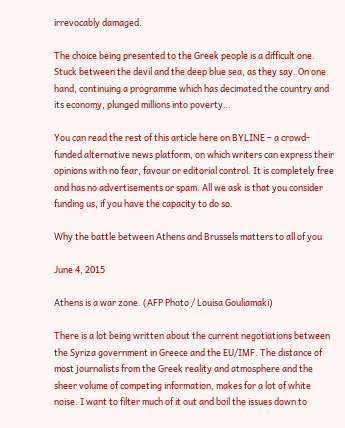irrevocably damaged.

The choice being presented to the Greek people is a difficult one. Stuck between the devil and the deep blue sea, as they say. On one hand, continuing a programme which has decimated the country and its economy, plunged millions into poverty…

You can read the rest of this article here on BYLINE – a crowd-funded alternative news platform, on which writers can express their opinions with no fear, favour or editorial control. It is completely free and has no advertisements or spam. All we ask is that you consider funding us, if you have the capacity to do so.

Why the battle between Athens and Brussels matters to all of you

June 4, 2015

Athens is a war zone. (AFP Photo / Louisa Gouliamaki)

There is a lot being written about the current negotiations between the Syriza government in Greece and the EU/IMF. The distance of most journalists from the Greek reality and atmosphere and the sheer volume of competing information, makes for a lot of white noise. I want to filter much of it out and boil the issues down to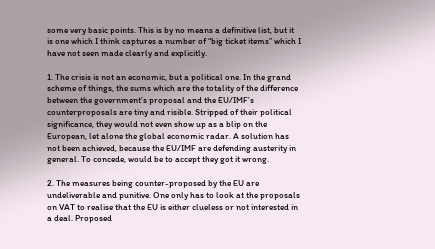some very basic points. This is by no means a definitive list, but it is one which I think captures a number of “big ticket items” which I have not seen made clearly and explicitly.

1. The crisis is not an economic, but a political one. In the grand scheme of things, the sums which are the totality of the difference between the government’s proposal and the EU/IMF’s counterproposals are tiny and risible. Stripped of their political significance, they would not even show up as a blip on the European, let alone the global economic radar. A solution has not been achieved, because the EU/IMF are defending austerity in general. To concede, would be to accept they got it wrong.

2. The measures being counter-proposed by the EU are undeliverable and punitive. One only has to look at the proposals on VAT to realise that the EU is either clueless or not interested in a deal. Proposed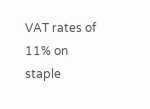VAT rates of 11% on staple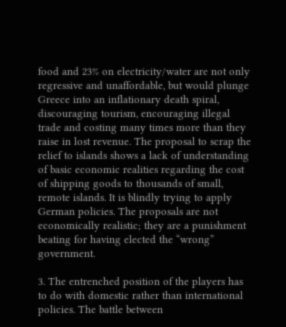food and 23% on electricity/water are not only regressive and unaffordable, but would plunge Greece into an inflationary death spiral, discouraging tourism, encouraging illegal trade and costing many times more than they raise in lost revenue. The proposal to scrap the relief to islands shows a lack of understanding of basic economic realities regarding the cost of shipping goods to thousands of small, remote islands. It is blindly trying to apply German policies. The proposals are not economically realistic; they are a punishment beating for having elected the “wrong” government.

3. The entrenched position of the players has to do with domestic rather than international policies. The battle between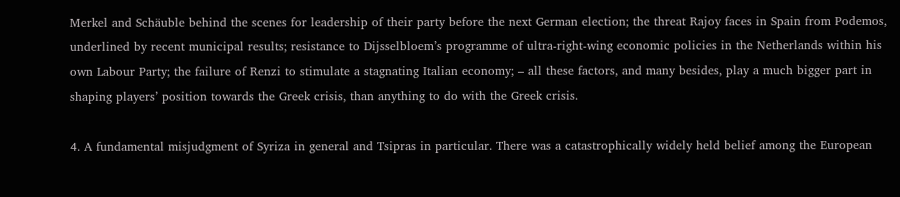Merkel and Schäuble behind the scenes for leadership of their party before the next German election; the threat Rajoy faces in Spain from Podemos, underlined by recent municipal results; resistance to Dijsselbloem’s programme of ultra-right-wing economic policies in the Netherlands within his own Labour Party; the failure of Renzi to stimulate a stagnating Italian economy; – all these factors, and many besides, play a much bigger part in shaping players’ position towards the Greek crisis, than anything to do with the Greek crisis.

4. A fundamental misjudgment of Syriza in general and Tsipras in particular. There was a catastrophically widely held belief among the European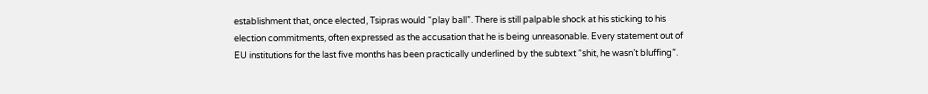establishment that, once elected, Tsipras would “play ball”. There is still palpable shock at his sticking to his election commitments, often expressed as the accusation that he is being unreasonable. Every statement out of EU institutions for the last five months has been practically underlined by the subtext “shit, he wasn’t bluffing”.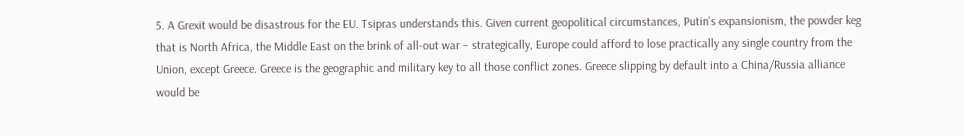5. A Grexit would be disastrous for the EU. Tsipras understands this. Given current geopolitical circumstances, Putin’s expansionism, the powder keg that is North Africa, the Middle East on the brink of all-out war – strategically, Europe could afford to lose practically any single country from the Union, except Greece. Greece is the geographic and military key to all those conflict zones. Greece slipping by default into a China/Russia alliance would be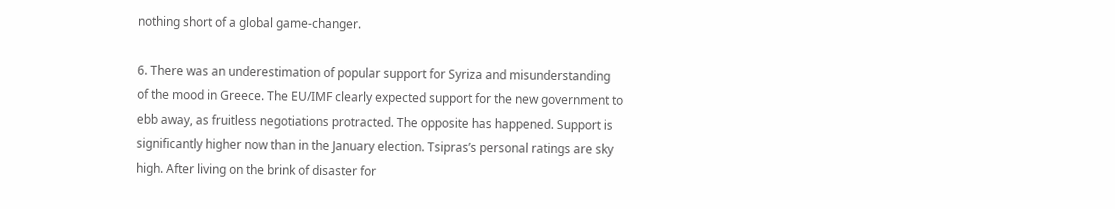nothing short of a global game-changer.

6. There was an underestimation of popular support for Syriza and misunderstanding of the mood in Greece. The EU/IMF clearly expected support for the new government to ebb away, as fruitless negotiations protracted. The opposite has happened. Support is significantly higher now than in the January election. Tsipras’s personal ratings are sky high. After living on the brink of disaster for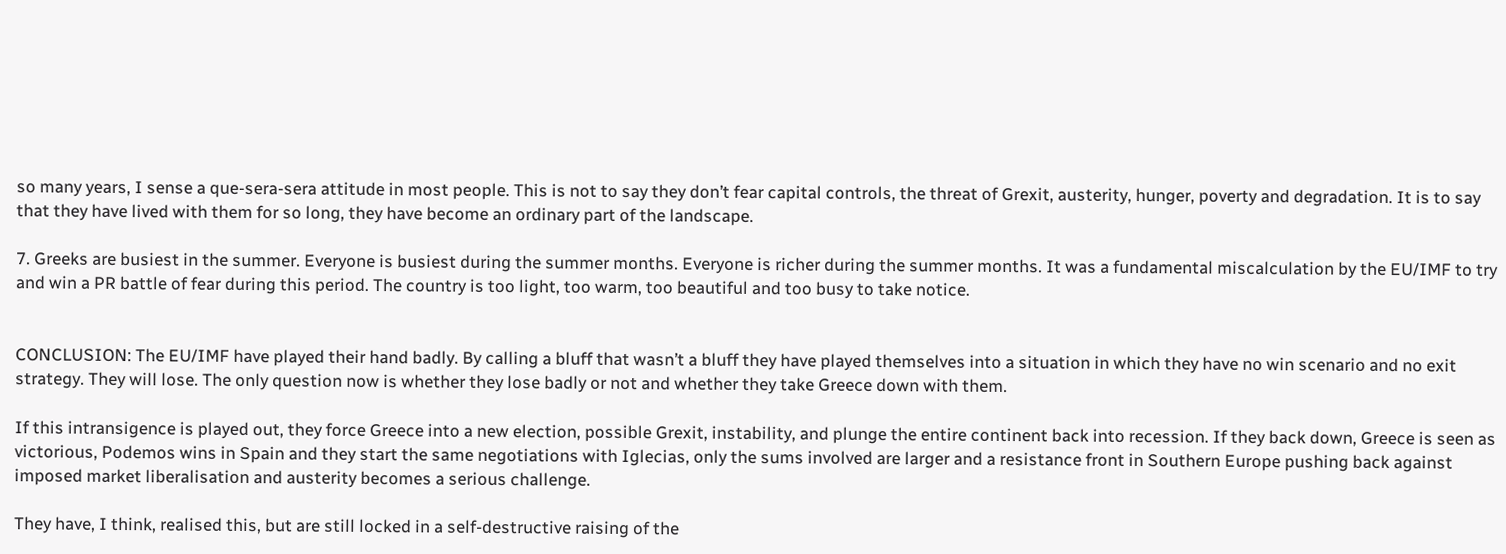so many years, I sense a que-sera-sera attitude in most people. This is not to say they don’t fear capital controls, the threat of Grexit, austerity, hunger, poverty and degradation. It is to say that they have lived with them for so long, they have become an ordinary part of the landscape.

7. Greeks are busiest in the summer. Everyone is busiest during the summer months. Everyone is richer during the summer months. It was a fundamental miscalculation by the EU/IMF to try and win a PR battle of fear during this period. The country is too light, too warm, too beautiful and too busy to take notice.


CONCLUSION: The EU/IMF have played their hand badly. By calling a bluff that wasn’t a bluff they have played themselves into a situation in which they have no win scenario and no exit strategy. They will lose. The only question now is whether they lose badly or not and whether they take Greece down with them.

If this intransigence is played out, they force Greece into a new election, possible Grexit, instability, and plunge the entire continent back into recession. If they back down, Greece is seen as victorious, Podemos wins in Spain and they start the same negotiations with Iglecias, only the sums involved are larger and a resistance front in Southern Europe pushing back against imposed market liberalisation and austerity becomes a serious challenge.

They have, I think, realised this, but are still locked in a self-destructive raising of the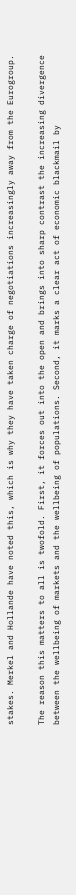stakes. Merkel and Hollande have noted this, which is why they have taken charge of negotiations increasingly away from the Eurogroup.

The reason this matters to all is twofold. First, it forces out into the open and brings into sharp contrast the increasing divergence between the wellbeing of markets and the wellbeing of populations. Second, it marks a clear act of economic blackmail by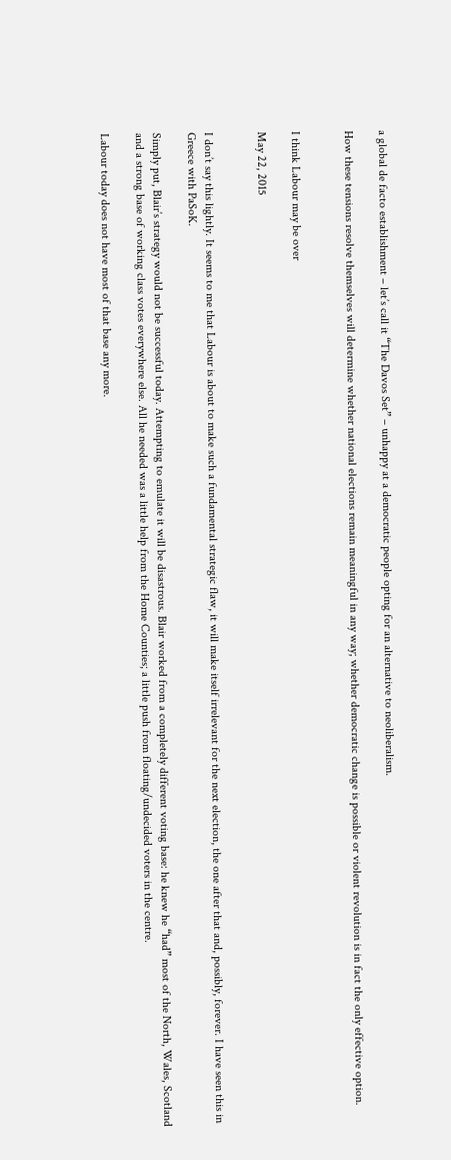a global de facto establishment – let’s call it “The Davos Set” – unhappy at a democratic people opting for an alternative to neoliberalism.

How these tensions resolve themselves will determine whether national elections remain meaningful in any way; whether democratic change is possible or violent revolution is in fact the only effective option.


I think Labour may be over

May 22, 2015


I don’t say this lightly. It seems to me that Labour is about to make such a fundamental strategic flaw, it will make itself irrelevant for the next election, the one after that and, possibly, forever. I have seen this in Greece with PaSoK.

Simply put, Blair’s strategy would not be successful today. Attempting to emulate it will be disastrous. Blair worked from a completely different voting base: he knew he “had” most of the North, Wales, Scotland and a strong base of working class votes everywhere else. All he needed was a little help from the Home Counties; a little push from floating/undecided voters in the centre.

Labour today does not have most of that base any more.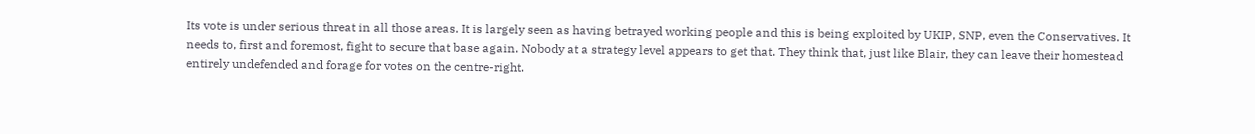Its vote is under serious threat in all those areas. It is largely seen as having betrayed working people and this is being exploited by UKIP, SNP, even the Conservatives. It needs to, first and foremost, fight to secure that base again. Nobody at a strategy level appears to get that. They think that, just like Blair, they can leave their homestead entirely undefended and forage for votes on the centre-right.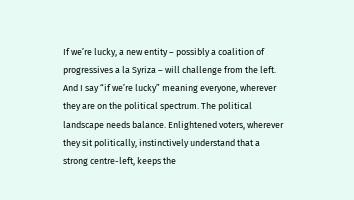If we’re lucky, a new entity – possibly a coalition of progressives a la Syriza – will challenge from the left. And I say “if we’re lucky” meaning everyone, wherever they are on the political spectrum. The political landscape needs balance. Enlightened voters, wherever they sit politically, instinctively understand that a strong centre-left, keeps the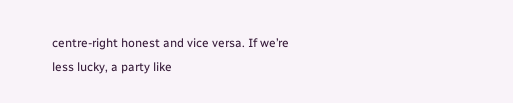centre-right honest and vice versa. If we’re less lucky, a party like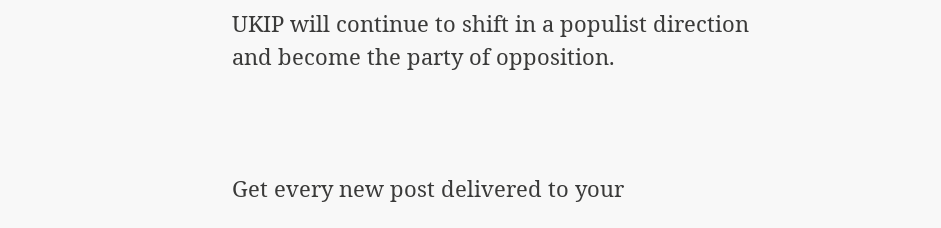UKIP will continue to shift in a populist direction and become the party of opposition.



Get every new post delivered to your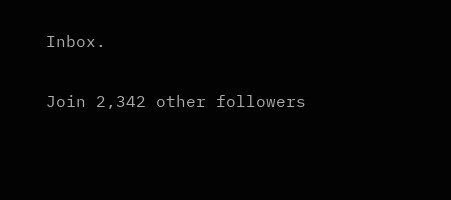Inbox.

Join 2,342 other followers